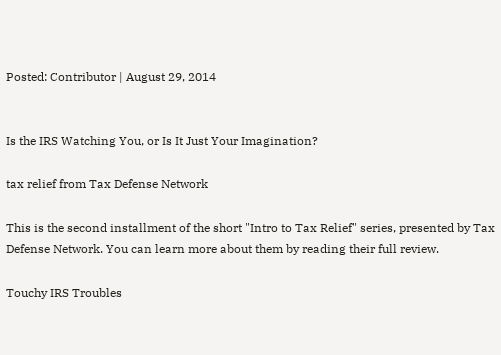Posted: Contributor | August 29, 2014


Is the IRS Watching You, or Is It Just Your Imagination?

tax relief from Tax Defense Network

This is the second installment of the short "Intro to Tax Relief" series, presented by Tax Defense Network. You can learn more about them by reading their full review.

Touchy IRS Troubles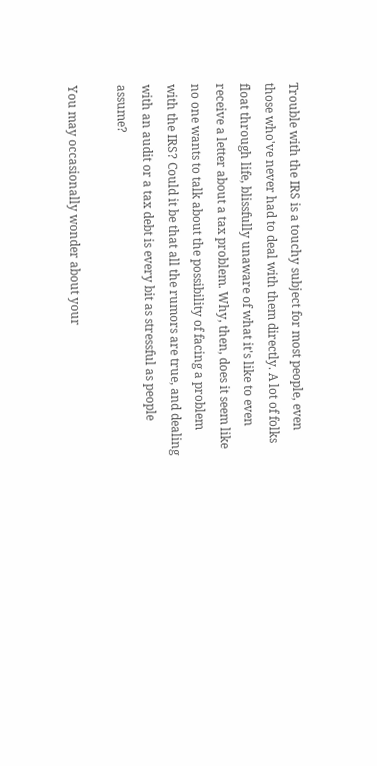Trouble with the IRS is a touchy subject for most people, even those who've never had to deal with them directly. A lot of folks float through life, blissfully unaware of what it's like to even receive a letter about a tax problem. Why, then, does it seem like no one wants to talk about the possibility of facing a problem with the IRS? Could it be that all the rumors are true, and dealing with an audit or a tax debt is every bit as stressful as people assume?

You may occasionally wonder about your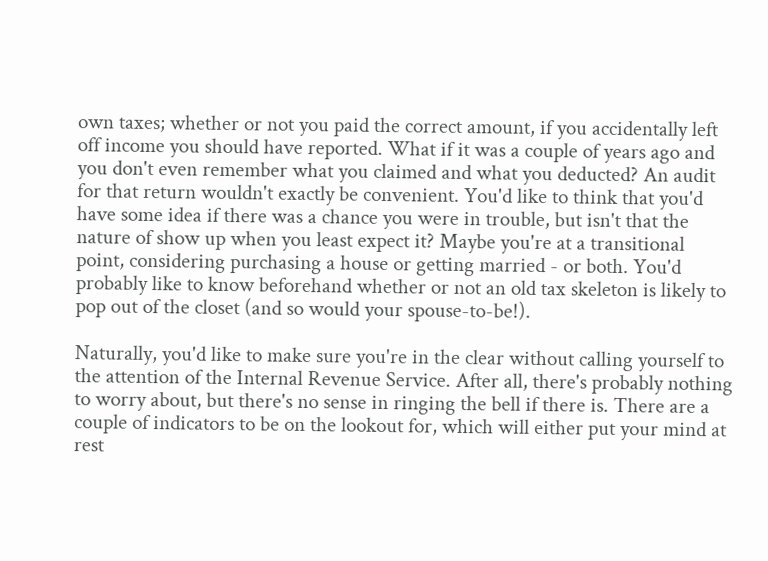own taxes; whether or not you paid the correct amount, if you accidentally left off income you should have reported. What if it was a couple of years ago and you don't even remember what you claimed and what you deducted? An audit for that return wouldn't exactly be convenient. You'd like to think that you'd have some idea if there was a chance you were in trouble, but isn't that the nature of show up when you least expect it? Maybe you're at a transitional point, considering purchasing a house or getting married - or both. You'd probably like to know beforehand whether or not an old tax skeleton is likely to pop out of the closet (and so would your spouse-to-be!).

Naturally, you'd like to make sure you're in the clear without calling yourself to the attention of the Internal Revenue Service. After all, there's probably nothing to worry about, but there's no sense in ringing the bell if there is. There are a couple of indicators to be on the lookout for, which will either put your mind at rest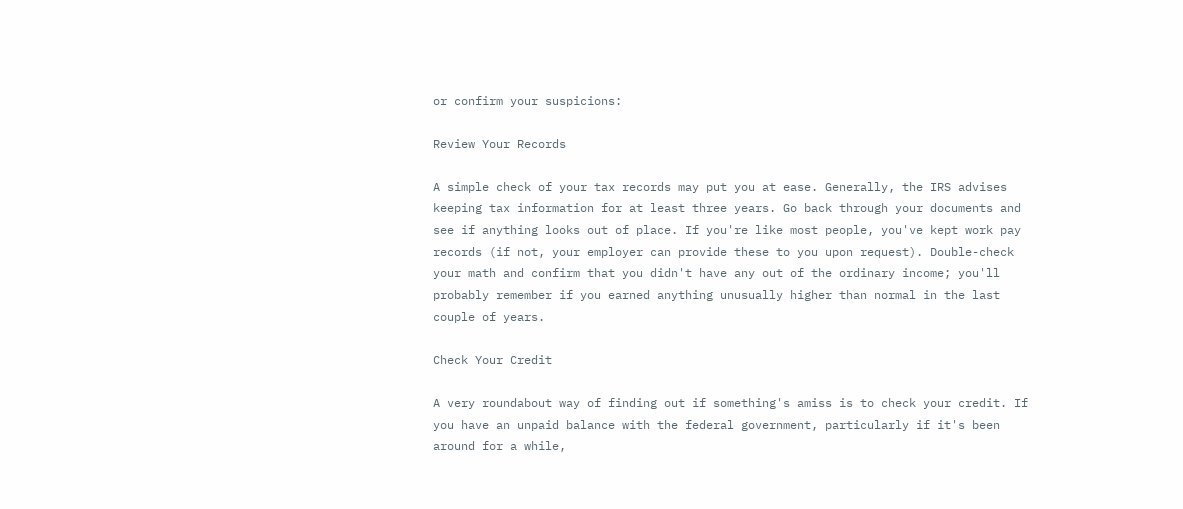or confirm your suspicions:

Review Your Records

A simple check of your tax records may put you at ease. Generally, the IRS advises keeping tax information for at least three years. Go back through your documents and see if anything looks out of place. If you're like most people, you've kept work pay records (if not, your employer can provide these to you upon request). Double-check your math and confirm that you didn't have any out of the ordinary income; you'll probably remember if you earned anything unusually higher than normal in the last couple of years.

Check Your Credit

A very roundabout way of finding out if something's amiss is to check your credit. If you have an unpaid balance with the federal government, particularly if it's been around for a while,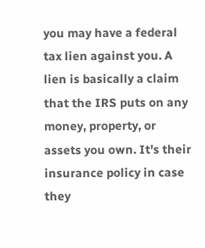you may have a federal tax lien against you. A lien is basically a claim that the IRS puts on any money, property, or assets you own. It's their insurance policy in case they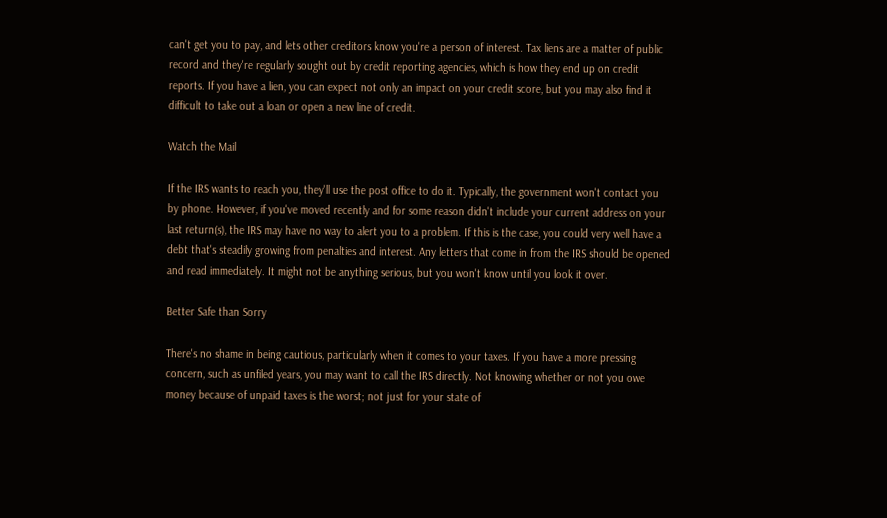can't get you to pay, and lets other creditors know you're a person of interest. Tax liens are a matter of public record and they're regularly sought out by credit reporting agencies, which is how they end up on credit reports. If you have a lien, you can expect not only an impact on your credit score, but you may also find it difficult to take out a loan or open a new line of credit.

Watch the Mail

If the IRS wants to reach you, they'll use the post office to do it. Typically, the government won't contact you by phone. However, if you've moved recently and for some reason didn't include your current address on your last return(s), the IRS may have no way to alert you to a problem. If this is the case, you could very well have a debt that's steadily growing from penalties and interest. Any letters that come in from the IRS should be opened and read immediately. It might not be anything serious, but you won't know until you look it over.

Better Safe than Sorry

There's no shame in being cautious, particularly when it comes to your taxes. If you have a more pressing concern, such as unfiled years, you may want to call the IRS directly. Not knowing whether or not you owe money because of unpaid taxes is the worst; not just for your state of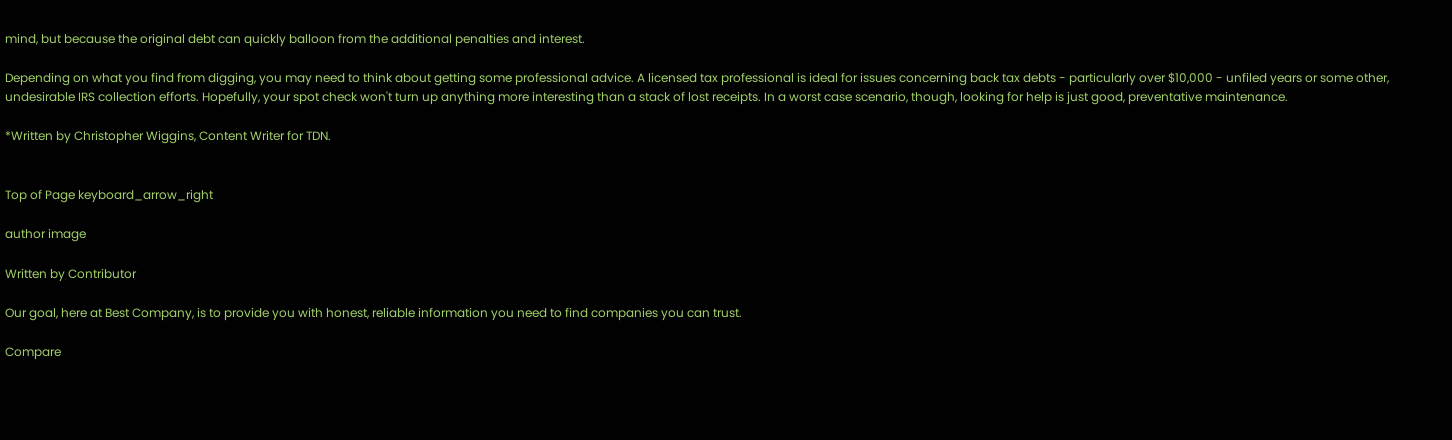mind, but because the original debt can quickly balloon from the additional penalties and interest.

Depending on what you find from digging, you may need to think about getting some professional advice. A licensed tax professional is ideal for issues concerning back tax debts - particularly over $10,000 - unfiled years or some other, undesirable IRS collection efforts. Hopefully, your spot check won't turn up anything more interesting than a stack of lost receipts. In a worst case scenario, though, looking for help is just good, preventative maintenance.

*Written by Christopher Wiggins, Content Writer for TDN.


Top of Page keyboard_arrow_right

author image

Written by Contributor

Our goal, here at Best Company, is to provide you with honest, reliable information you need to find companies you can trust.

Compare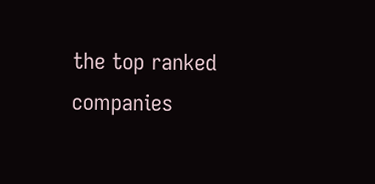the top ranked companies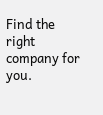Find the right company for you.